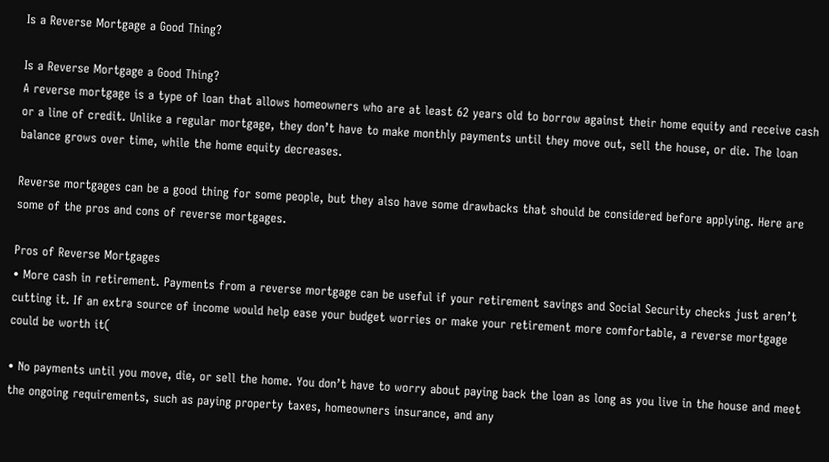Is a Reverse Mortgage a Good Thing?

Is a Reverse Mortgage a Good Thing?
A reverse mortgage is a type of loan that allows homeowners who are at least 62 years old to borrow against their home equity and receive cash or a line of credit. Unlike a regular mortgage, they don’t have to make monthly payments until they move out, sell the house, or die. The loan balance grows over time, while the home equity decreases.

Reverse mortgages can be a good thing for some people, but they also have some drawbacks that should be considered before applying. Here are some of the pros and cons of reverse mortgages.

Pros of Reverse Mortgages
• More cash in retirement. Payments from a reverse mortgage can be useful if your retirement savings and Social Security checks just aren’t cutting it. If an extra source of income would help ease your budget worries or make your retirement more comfortable, a reverse mortgage could be worth it(

• No payments until you move, die, or sell the home. You don’t have to worry about paying back the loan as long as you live in the house and meet the ongoing requirements, such as paying property taxes, homeowners insurance, and any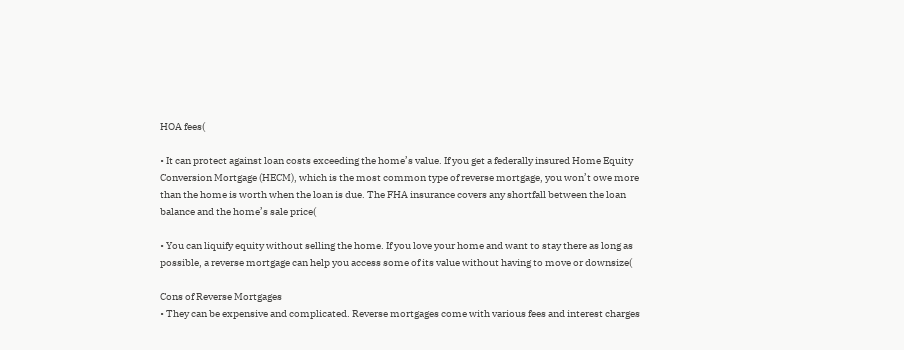HOA fees(

• It can protect against loan costs exceeding the home’s value. If you get a federally insured Home Equity Conversion Mortgage (HECM), which is the most common type of reverse mortgage, you won’t owe more than the home is worth when the loan is due. The FHA insurance covers any shortfall between the loan balance and the home’s sale price(

• You can liquify equity without selling the home. If you love your home and want to stay there as long as possible, a reverse mortgage can help you access some of its value without having to move or downsize(

Cons of Reverse Mortgages
• They can be expensive and complicated. Reverse mortgages come with various fees and interest charges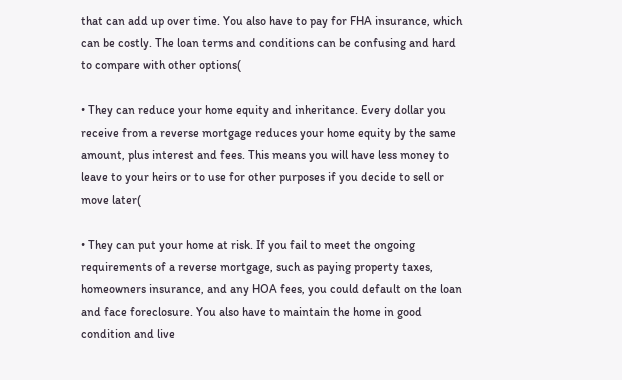that can add up over time. You also have to pay for FHA insurance, which can be costly. The loan terms and conditions can be confusing and hard to compare with other options(

• They can reduce your home equity and inheritance. Every dollar you receive from a reverse mortgage reduces your home equity by the same amount, plus interest and fees. This means you will have less money to leave to your heirs or to use for other purposes if you decide to sell or move later(

• They can put your home at risk. If you fail to meet the ongoing requirements of a reverse mortgage, such as paying property taxes, homeowners insurance, and any HOA fees, you could default on the loan and face foreclosure. You also have to maintain the home in good condition and live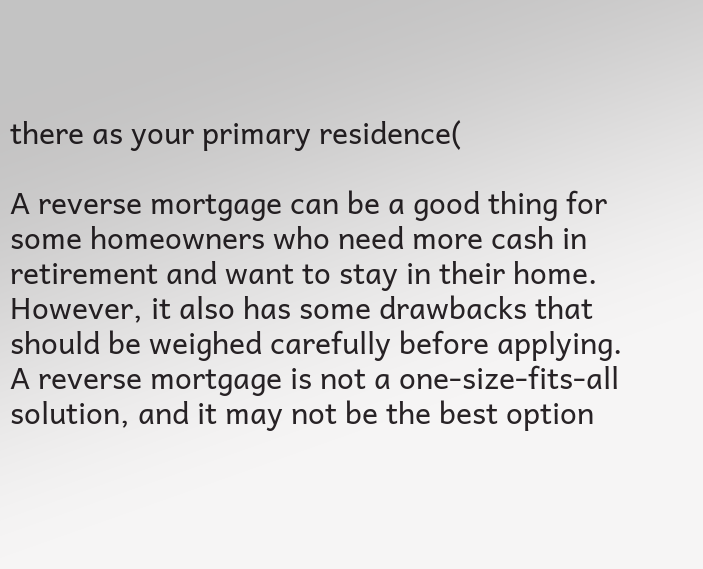there as your primary residence(

A reverse mortgage can be a good thing for some homeowners who need more cash in retirement and want to stay in their home. However, it also has some drawbacks that should be weighed carefully before applying. A reverse mortgage is not a one-size-fits-all solution, and it may not be the best option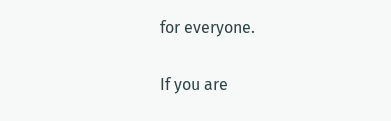for everyone.

If you are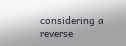considering a reverse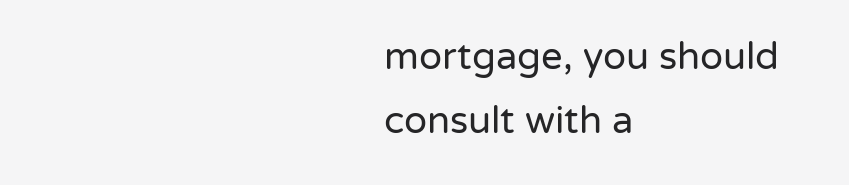mortgage, you should consult with a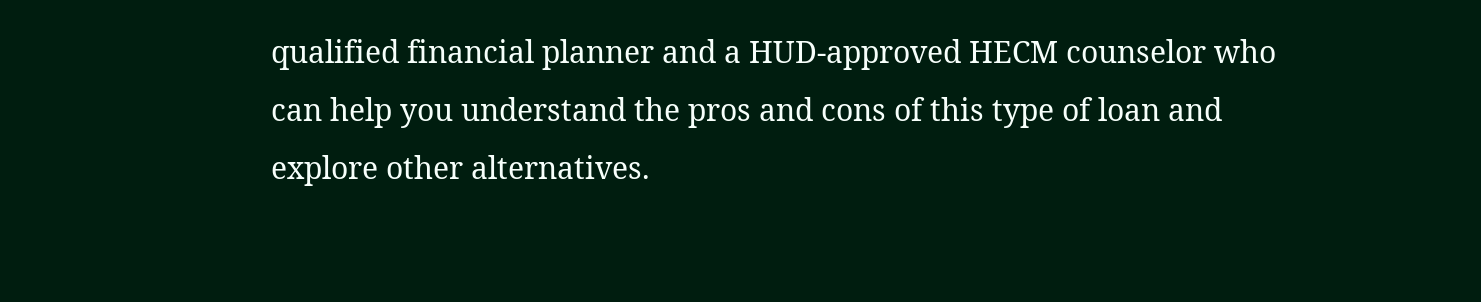qualified financial planner and a HUD-approved HECM counselor who can help you understand the pros and cons of this type of loan and explore other alternatives.